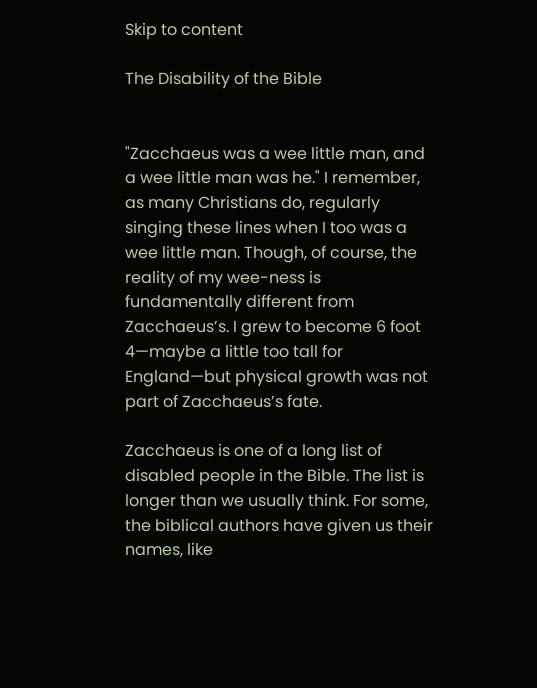Skip to content

The Disability of the Bible


"Zacchaeus was a wee little man, and a wee little man was he." I remember, as many Christians do, regularly singing these lines when I too was a wee little man. Though, of course, the reality of my wee-ness is fundamentally different from Zacchaeus’s. I grew to become 6 foot 4—maybe a little too tall for England—but physical growth was not part of Zacchaeus’s fate.

Zacchaeus is one of a long list of disabled people in the Bible. The list is longer than we usually think. For some, the biblical authors have given us their names, like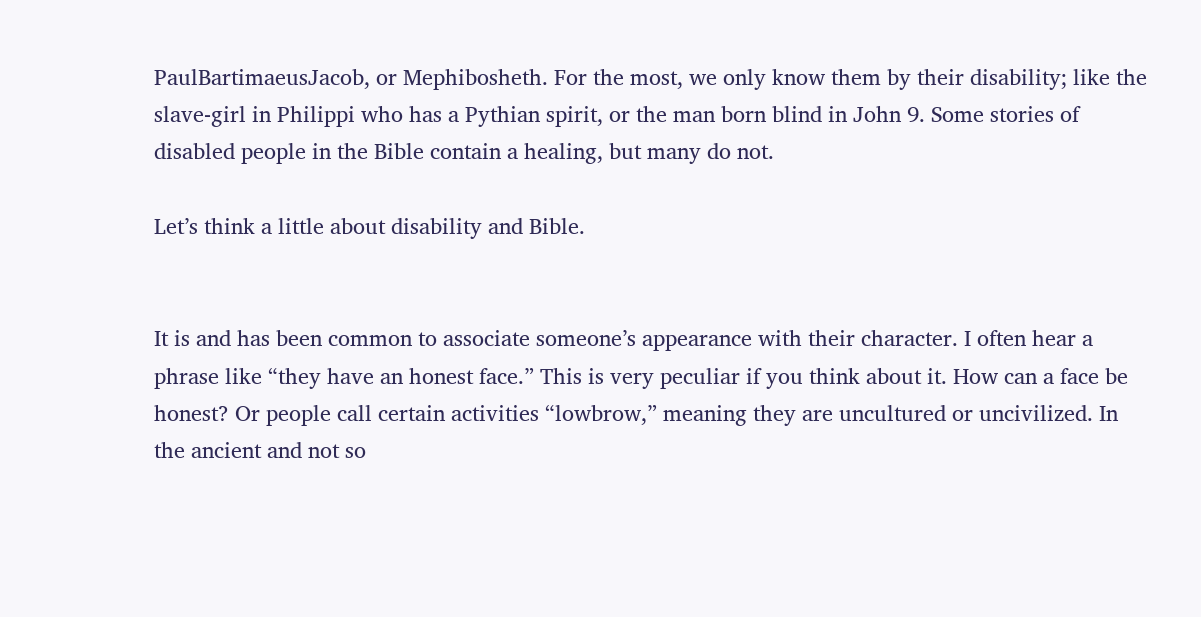PaulBartimaeusJacob, or Mephibosheth. For the most, we only know them by their disability; like the slave-girl in Philippi who has a Pythian spirit, or the man born blind in John 9. Some stories of disabled people in the Bible contain a healing, but many do not.

Let’s think a little about disability and Bible.


It is and has been common to associate someone’s appearance with their character. I often hear a phrase like “they have an honest face.” This is very peculiar if you think about it. How can a face be honest? Or people call certain activities “lowbrow,” meaning they are uncultured or uncivilized. In the ancient and not so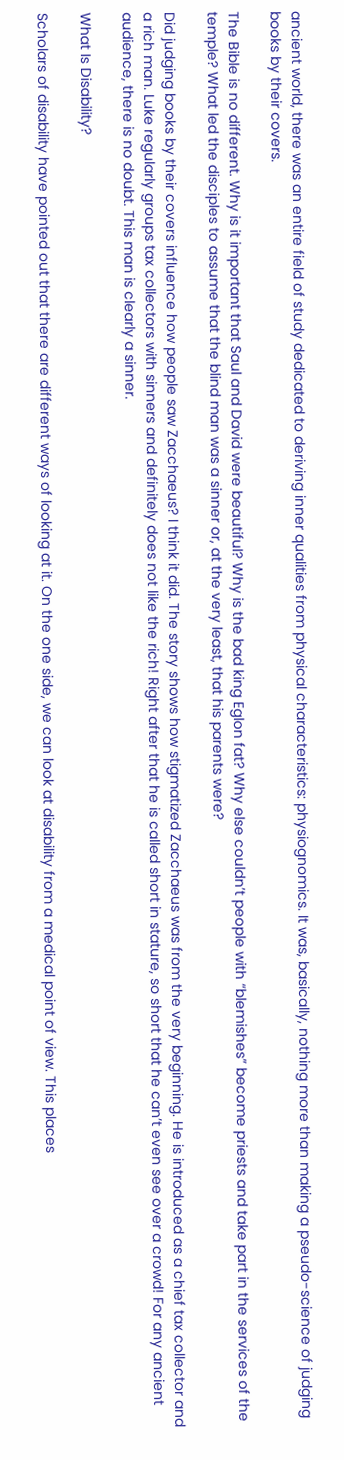ancient world, there was an entire field of study dedicated to deriving inner qualities from physical characteristics: physiognomics. It was, basically, nothing more than making a pseudo-science of judging books by their covers.

The Bible is no different. Why is it important that Saul and David were beautiful? Why is the bad king Eglon fat? Why else couldn’t people with “blemishes” become priests and take part in the services of the temple? What led the disciples to assume that the blind man was a sinner or, at the very least, that his parents were?

Did judging books by their covers influence how people saw Zacchaeus? I think it did. The story shows how stigmatized Zacchaeus was from the very beginning. He is introduced as a chief tax collector and a rich man. Luke regularly groups tax collectors with sinners and definitely does not like the rich! Right after that he is called short in stature, so short that he can’t even see over a crowd! For any ancient audience, there is no doubt. This man is clearly a sinner.

What Is Disability?

Scholars of disability have pointed out that there are different ways of looking at it. On the one side, we can look at disability from a medical point of view. This places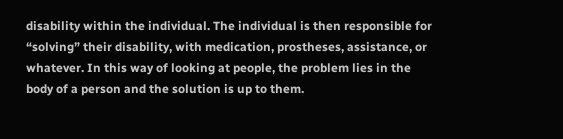disability within the individual. The individual is then responsible for “solving” their disability, with medication, prostheses, assistance, or whatever. In this way of looking at people, the problem lies in the body of a person and the solution is up to them.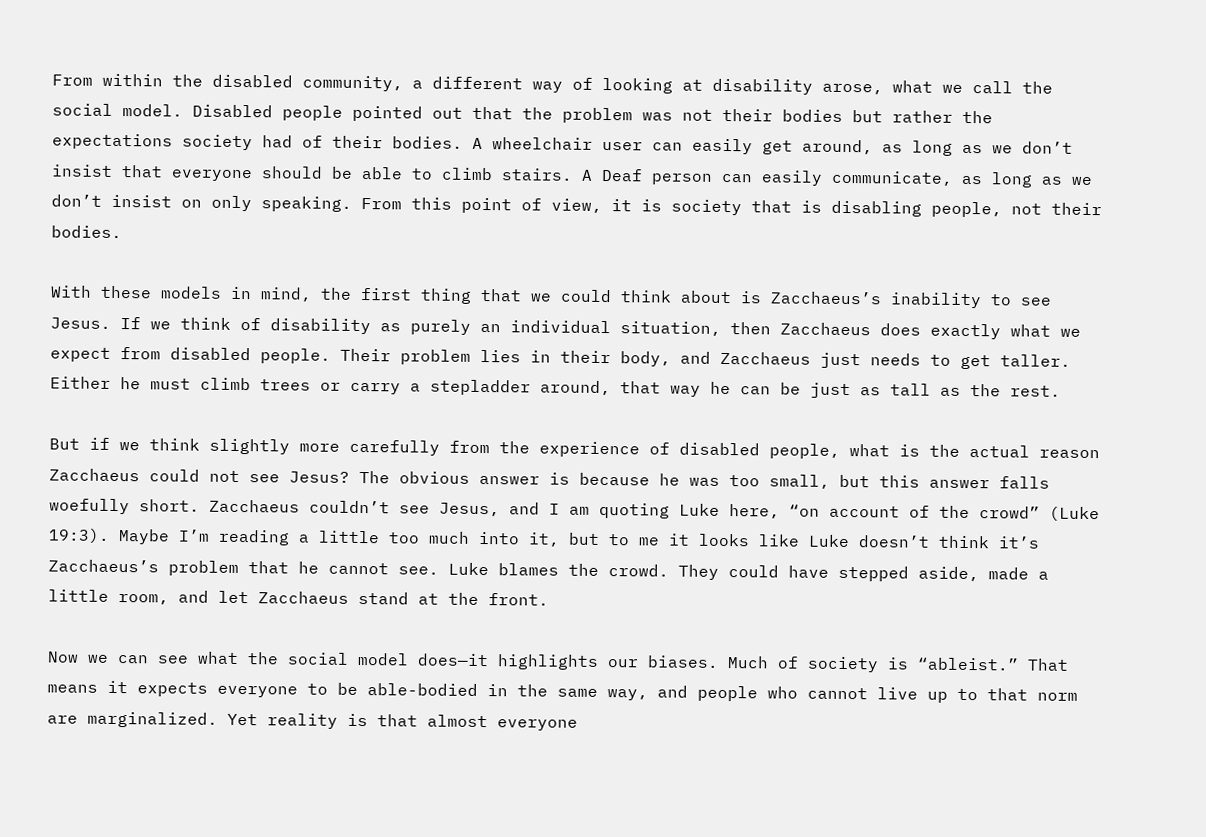From within the disabled community, a different way of looking at disability arose, what we call the social model. Disabled people pointed out that the problem was not their bodies but rather the expectations society had of their bodies. A wheelchair user can easily get around, as long as we don’t insist that everyone should be able to climb stairs. A Deaf person can easily communicate, as long as we don’t insist on only speaking. From this point of view, it is society that is disabling people, not their bodies.

With these models in mind, the first thing that we could think about is Zacchaeus’s inability to see Jesus. If we think of disability as purely an individual situation, then Zacchaeus does exactly what we expect from disabled people. Their problem lies in their body, and Zacchaeus just needs to get taller. Either he must climb trees or carry a stepladder around, that way he can be just as tall as the rest.

But if we think slightly more carefully from the experience of disabled people, what is the actual reason Zacchaeus could not see Jesus? The obvious answer is because he was too small, but this answer falls woefully short. Zacchaeus couldn’t see Jesus, and I am quoting Luke here, “on account of the crowd” (Luke 19:3). Maybe I’m reading a little too much into it, but to me it looks like Luke doesn’t think it’s Zacchaeus’s problem that he cannot see. Luke blames the crowd. They could have stepped aside, made a little room, and let Zacchaeus stand at the front.

Now we can see what the social model does—it highlights our biases. Much of society is “ableist.” That means it expects everyone to be able-bodied in the same way, and people who cannot live up to that norm are marginalized. Yet reality is that almost everyone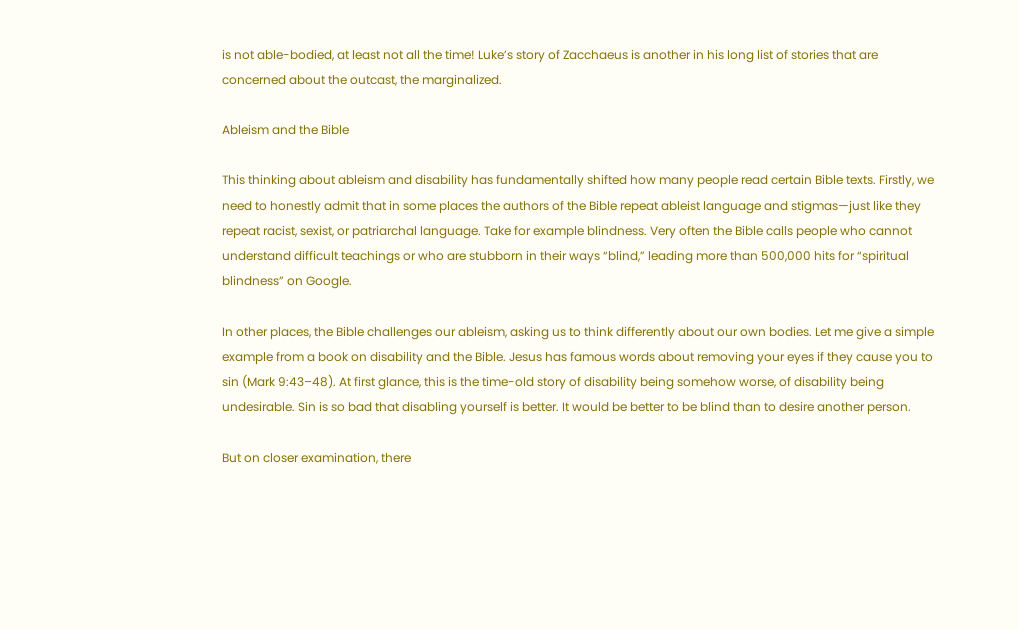is not able-bodied, at least not all the time! Luke’s story of Zacchaeus is another in his long list of stories that are concerned about the outcast, the marginalized.

Ableism and the Bible

This thinking about ableism and disability has fundamentally shifted how many people read certain Bible texts. Firstly, we need to honestly admit that in some places the authors of the Bible repeat ableist language and stigmas—just like they repeat racist, sexist, or patriarchal language. Take for example blindness. Very often the Bible calls people who cannot understand difficult teachings or who are stubborn in their ways “blind,” leading more than 500,000 hits for “spiritual blindness” on Google.

In other places, the Bible challenges our ableism, asking us to think differently about our own bodies. Let me give a simple example from a book on disability and the Bible. Jesus has famous words about removing your eyes if they cause you to sin (Mark 9:43–48). At first glance, this is the time-old story of disability being somehow worse, of disability being undesirable. Sin is so bad that disabling yourself is better. It would be better to be blind than to desire another person.

But on closer examination, there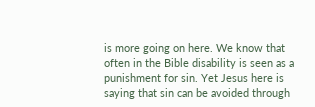is more going on here. We know that often in the Bible disability is seen as a punishment for sin. Yet Jesus here is saying that sin can be avoided through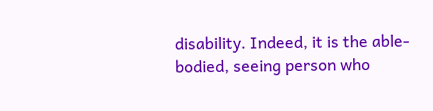disability. Indeed, it is the able-bodied, seeing person who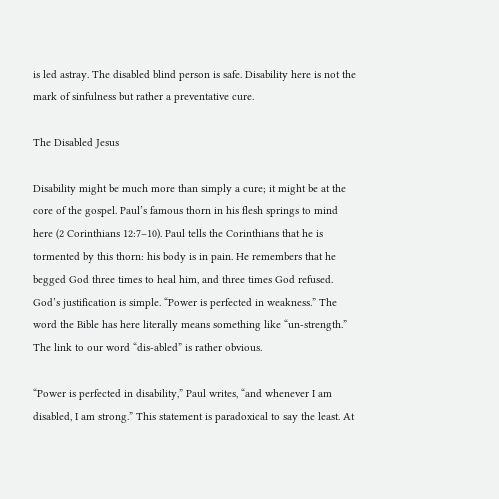is led astray. The disabled blind person is safe. Disability here is not the mark of sinfulness but rather a preventative cure.

The Disabled Jesus

Disability might be much more than simply a cure; it might be at the core of the gospel. Paul’s famous thorn in his flesh springs to mind here (2 Corinthians 12:7–10). Paul tells the Corinthians that he is tormented by this thorn: his body is in pain. He remembers that he begged God three times to heal him, and three times God refused. God’s justification is simple. “Power is perfected in weakness.” The word the Bible has here literally means something like “un-strength.” The link to our word “dis-abled” is rather obvious.

“Power is perfected in disability,” Paul writes, “and whenever I am disabled, I am strong.” This statement is paradoxical to say the least. At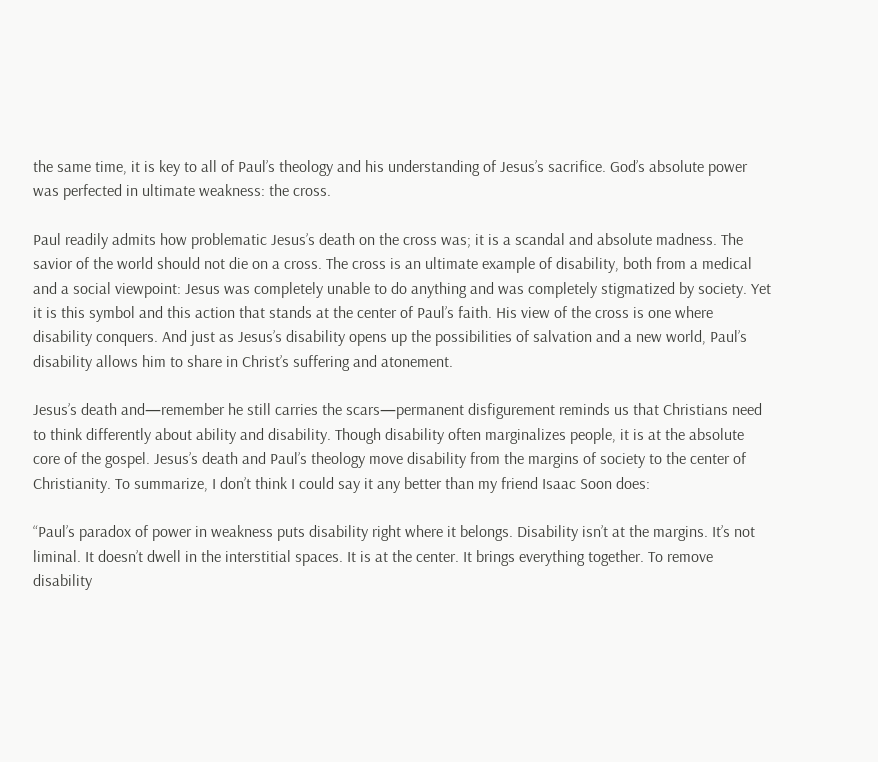the same time, it is key to all of Paul’s theology and his understanding of Jesus’s sacrifice. God’s absolute power was perfected in ultimate weakness: the cross.

Paul readily admits how problematic Jesus’s death on the cross was; it is a scandal and absolute madness. The savior of the world should not die on a cross. The cross is an ultimate example of disability, both from a medical and a social viewpoint: Jesus was completely unable to do anything and was completely stigmatized by society. Yet it is this symbol and this action that stands at the center of Paul’s faith. His view of the cross is one where disability conquers. And just as Jesus’s disability opens up the possibilities of salvation and a new world, Paul’s disability allows him to share in Christ’s suffering and atonement.

Jesus’s death and—remember he still carries the scars—permanent disfigurement reminds us that Christians need to think differently about ability and disability. Though disability often marginalizes people, it is at the absolute core of the gospel. Jesus’s death and Paul’s theology move disability from the margins of society to the center of Christianity. To summarize, I don’t think I could say it any better than my friend Isaac Soon does:

“Paul’s paradox of power in weakness puts disability right where it belongs. Disability isn’t at the margins. It’s not liminal. It doesn’t dwell in the interstitial spaces. It is at the center. It brings everything together. To remove disability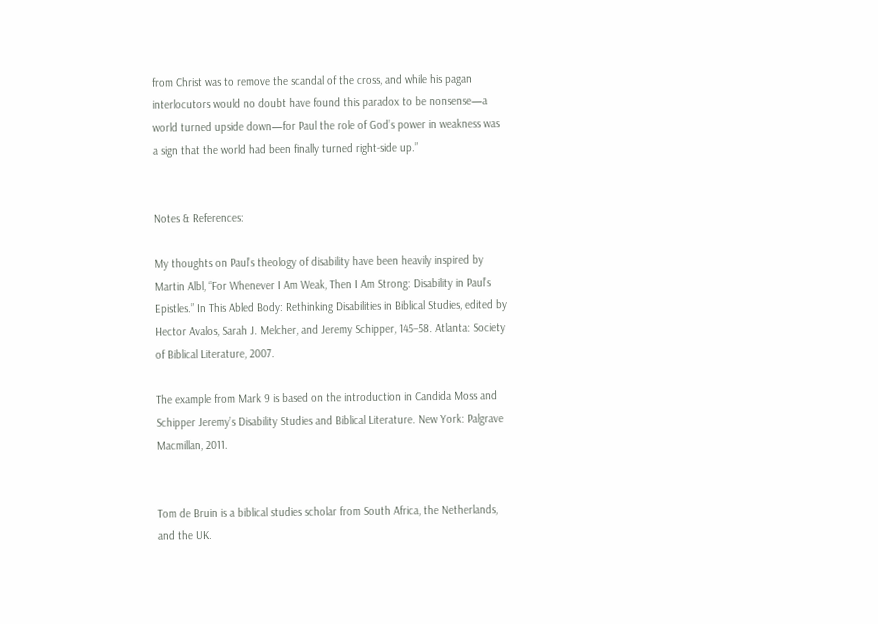from Christ was to remove the scandal of the cross, and while his pagan interlocutors would no doubt have found this paradox to be nonsense—a world turned upside down—for Paul the role of God’s power in weakness was a sign that the world had been finally turned right-side up.”


Notes & References:

My thoughts on Paul’s theology of disability have been heavily inspired by Martin Albl, “For Whenever I Am Weak, Then I Am Strong: Disability in Paul’s Epistles.” In This Abled Body: Rethinking Disabilities in Biblical Studies, edited by Hector Avalos, Sarah J. Melcher, and Jeremy Schipper, 145–58. Atlanta: Society of Biblical Literature, 2007.

The example from Mark 9 is based on the introduction in Candida Moss and Schipper Jeremy’s Disability Studies and Biblical Literature. New York: Palgrave Macmillan, 2011.


Tom de Bruin is a biblical studies scholar from South Africa, the Netherlands, and the UK.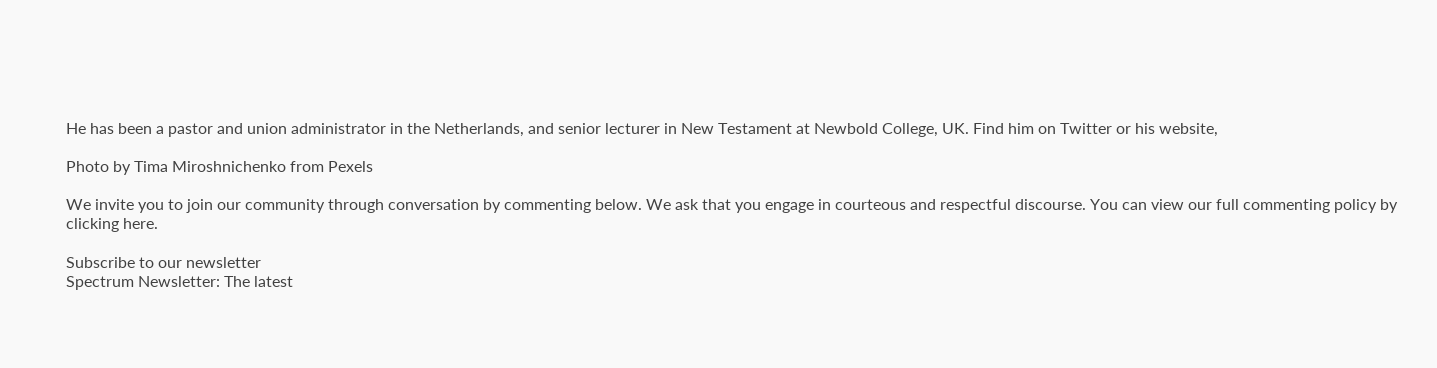He has been a pastor and union administrator in the Netherlands, and senior lecturer in New Testament at Newbold College, UK. Find him on Twitter or his website,

Photo by Tima Miroshnichenko from Pexels

We invite you to join our community through conversation by commenting below. We ask that you engage in courteous and respectful discourse. You can view our full commenting policy by clicking here.

Subscribe to our newsletter
Spectrum Newsletter: The latest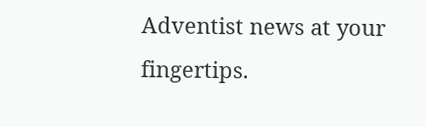Adventist news at your fingertips.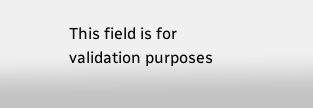This field is for validation purposes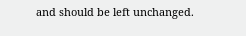and should be left unchanged.